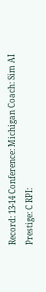Record: 13-14 Conference: Michigan Coach: Sim AI Prestige: C RPI: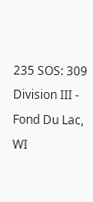235 SOS: 309
Division III - Fond Du Lac, WI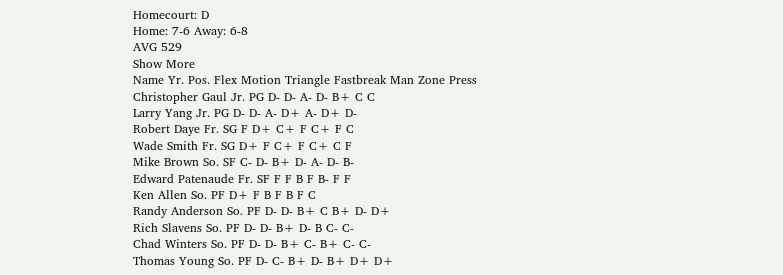Homecourt: D
Home: 7-6 Away: 6-8
AVG 529
Show More
Name Yr. Pos. Flex Motion Triangle Fastbreak Man Zone Press
Christopher Gaul Jr. PG D- D- A- D- B+ C C
Larry Yang Jr. PG D- D- A- D+ A- D+ D-
Robert Daye Fr. SG F D+ C+ F C+ F C
Wade Smith Fr. SG D+ F C+ F C+ C F
Mike Brown So. SF C- D- B+ D- A- D- B-
Edward Patenaude Fr. SF F F B F B- F F
Ken Allen So. PF D+ F B F B F C
Randy Anderson So. PF D- D- B+ C B+ D- D+
Rich Slavens So. PF D- D- B+ D- B C- C-
Chad Winters So. PF D- D- B+ C- B+ C- C-
Thomas Young So. PF D- C- B+ D- B+ D+ D+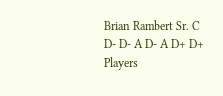Brian Rambert Sr. C D- D- A D- A D+ D+
Players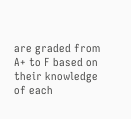are graded from A+ to F based on their knowledge of each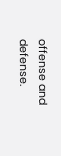offense and defense.